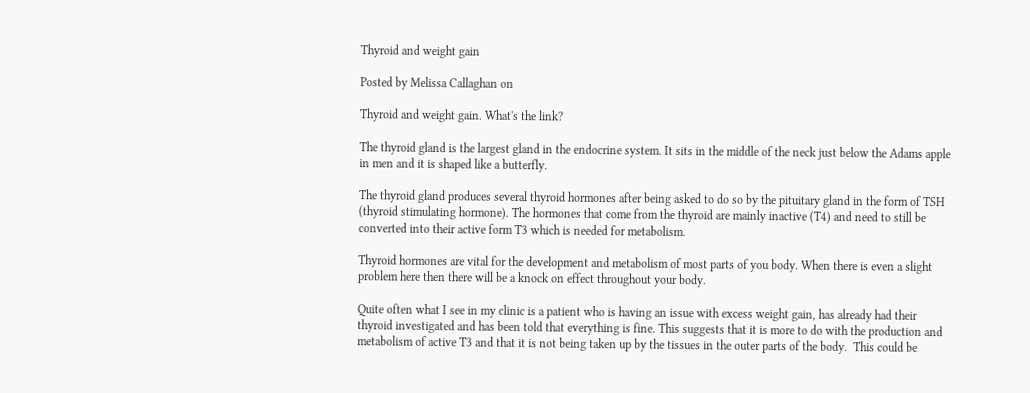Thyroid and weight gain

Posted by Melissa Callaghan on

Thyroid and weight gain. What's the link?

The thyroid gland is the largest gland in the endocrine system. It sits in the middle of the neck just below the Adams apple in men and it is shaped like a butterfly.

The thyroid gland produces several thyroid hormones after being asked to do so by the pituitary gland in the form of TSH (thyroid stimulating hormone). The hormones that come from the thyroid are mainly inactive (T4) and need to still be converted into their active form T3 which is needed for metabolism.

Thyroid hormones are vital for the development and metabolism of most parts of you body. When there is even a slight problem here then there will be a knock on effect throughout your body.

Quite often what I see in my clinic is a patient who is having an issue with excess weight gain, has already had their thyroid investigated and has been told that everything is fine. This suggests that it is more to do with the production and metabolism of active T3 and that it is not being taken up by the tissues in the outer parts of the body.  This could be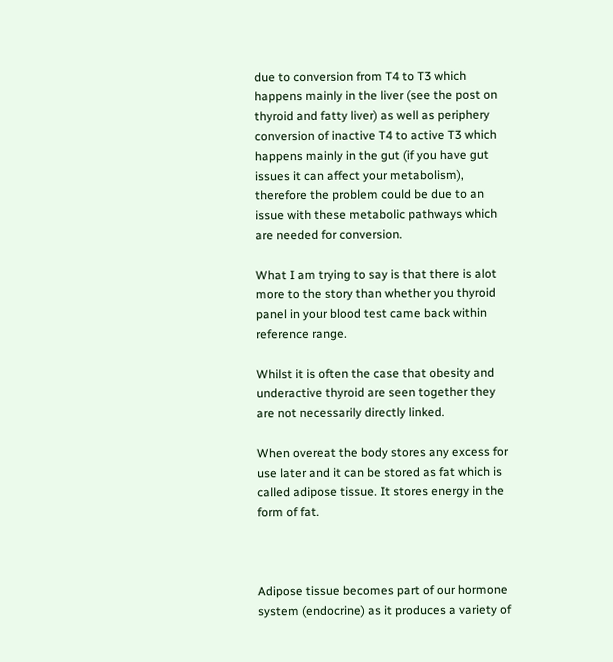due to conversion from T4 to T3 which happens mainly in the liver (see the post on thyroid and fatty liver) as well as periphery conversion of inactive T4 to active T3 which happens mainly in the gut (if you have gut issues it can affect your metabolism), therefore the problem could be due to an issue with these metabolic pathways which are needed for conversion.

What I am trying to say is that there is alot more to the story than whether you thyroid panel in your blood test came back within reference range.

Whilst it is often the case that obesity and underactive thyroid are seen together they are not necessarily directly linked.

When overeat the body stores any excess for use later and it can be stored as fat which is called adipose tissue. It stores energy in the form of fat.



Adipose tissue becomes part of our hormone system (endocrine) as it produces a variety of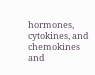hormones, cytokines, and chemokines and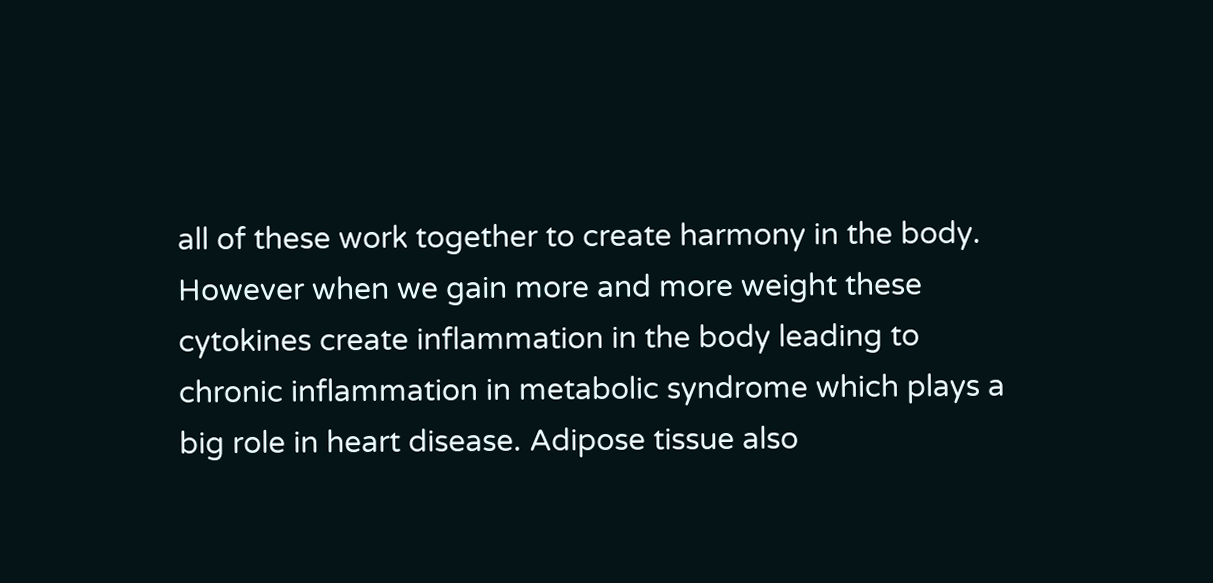all of these work together to create harmony in the body. However when we gain more and more weight these cytokines create inflammation in the body leading to chronic inflammation in metabolic syndrome which plays a big role in heart disease. Adipose tissue also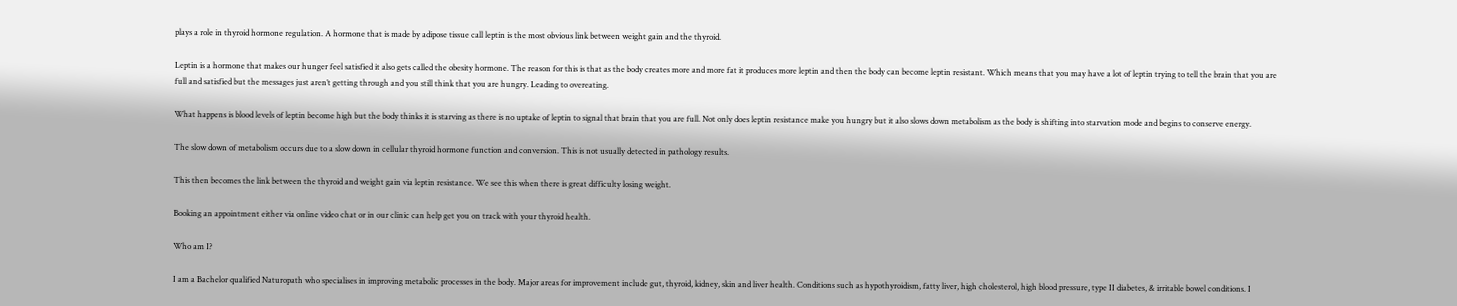plays a role in thyroid hormone regulation. A hormone that is made by adipose tissue call leptin is the most obvious link between weight gain and the thyroid.

Leptin is a hormone that makes our hunger feel satisfied it also gets called the obesity hormone. The reason for this is that as the body creates more and more fat it produces more leptin and then the body can become leptin resistant. Which means that you may have a lot of leptin trying to tell the brain that you are full and satisfied but the messages just aren’t getting through and you still think that you are hungry. Leading to overeating.

What happens is blood levels of leptin become high but the body thinks it is starving as there is no uptake of leptin to signal that brain that you are full. Not only does leptin resistance make you hungry but it also slows down metabolism as the body is shifting into starvation mode and begins to conserve energy.

The slow down of metabolism occurs due to a slow down in cellular thyroid hormone function and conversion. This is not usually detected in pathology results.

This then becomes the link between the thyroid and weight gain via leptin resistance. We see this when there is great difficulty losing weight.

Booking an appointment either via online video chat or in our clinic can help get you on track with your thyroid health.

Who am I?

I am a Bachelor qualified Naturopath who specialises in improving metabolic processes in the body. Major areas for improvement include gut, thyroid, kidney, skin and liver health. Conditions such as hypothyroidism, fatty liver, high cholesterol, high blood pressure, type II diabetes, & irritable bowel conditions. I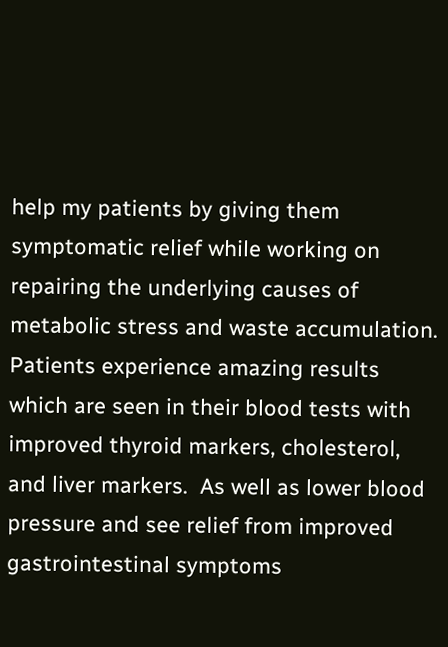help my patients by giving them symptomatic relief while working on repairing the underlying causes of metabolic stress and waste accumulation. Patients experience amazing results which are seen in their blood tests with improved thyroid markers, cholesterol, and liver markers.  As well as lower blood pressure and see relief from improved gastrointestinal symptoms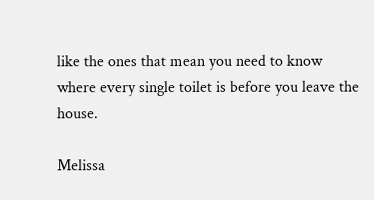like the ones that mean you need to know where every single toilet is before you leave the house.

Melissa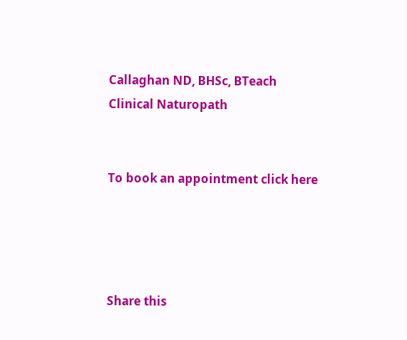Callaghan ND, BHSc, BTeach
Clinical Naturopath


To book an appointment click here




Share this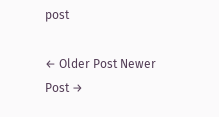post

← Older Post Newer Post →